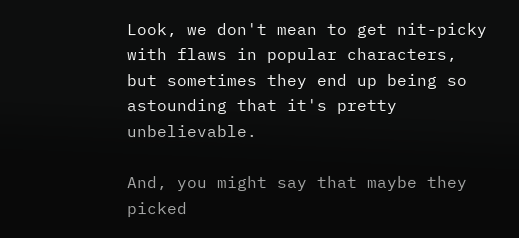Look, we don't mean to get nit-picky with flaws in popular characters, but sometimes they end up being so astounding that it's pretty unbelievable.

And, you might say that maybe they picked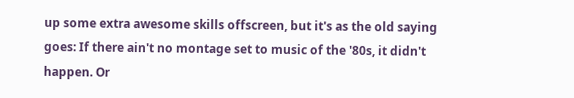up some extra awesome skills offscreen, but it's as the old saying goes: If there ain't no montage set to music of the '80s, it didn't happen. Or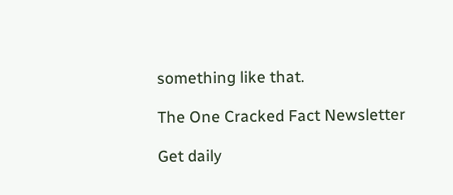something like that.

The One Cracked Fact Newsletter

Get daily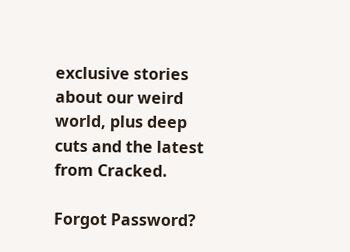exclusive stories about our weird world, plus deep cuts and the latest from Cracked.

Forgot Password?